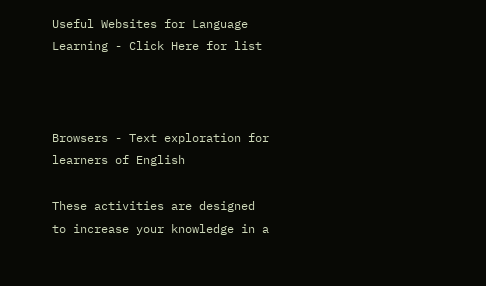Useful Websites for Language Learning - Click Here for list



Browsers - Text exploration for learners of English

These activities are designed to increase your knowledge in a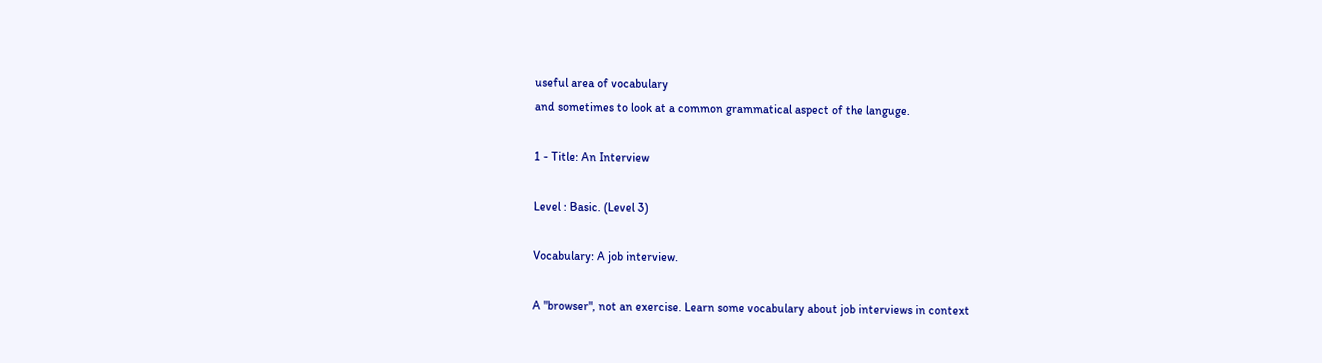useful area of vocabulary
and sometimes to look at a common grammatical aspect of the languge.

1 - Title: An Interview

Level : Basic. (Level 3)

Vocabulary: A job interview.

A "browser", not an exercise. Learn some vocabulary about job interviews in context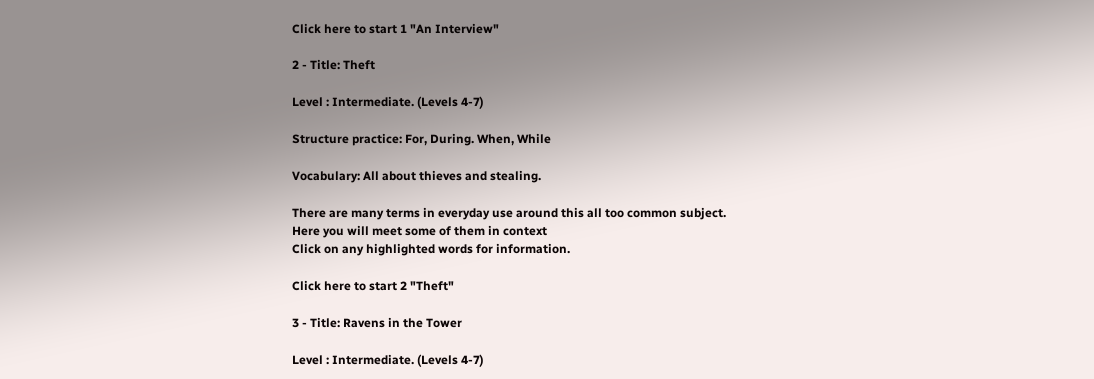Click here to start 1 "An Interview"

2 - Title: Theft

Level : Intermediate. (Levels 4-7)

Structure practice: For, During. When, While

Vocabulary: All about thieves and stealing.

There are many terms in everyday use around this all too common subject.
Here you will meet some of them in context
Click on any highlighted words for information.

Click here to start 2 "Theft"

3 - Title: Ravens in the Tower

Level : Intermediate. (Levels 4-7)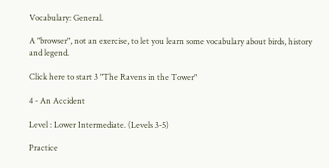Vocabulary: General.

A "browser", not an exercise, to let you learn some vocabulary about birds, history and legend.

Click here to start 3 "The Ravens in the Tower"

4 - An Accident

Level : Lower Intermediate. (Levels 3-5)

Practice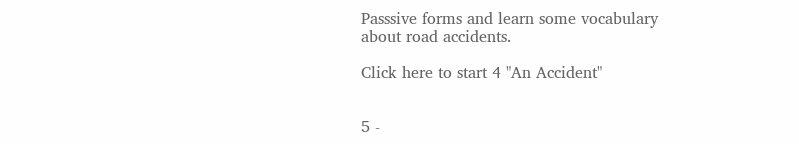Passsive forms and learn some vocabulary about road accidents.

Click here to start 4 "An Accident"


5 -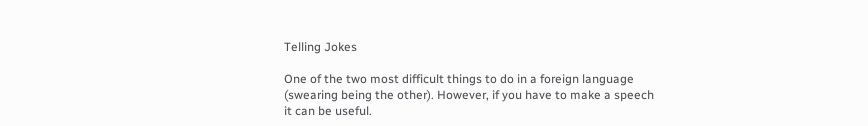Telling Jokes

One of the two most difficult things to do in a foreign language (swearing being the other). However, if you have to make a speech it can be useful.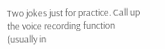Two jokes just for practice. Call up the voice recording function (usually in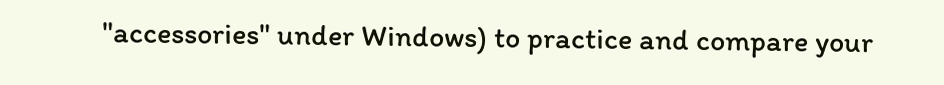"accessories" under Windows) to practice and compare your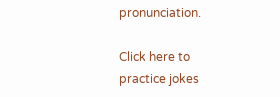pronunciation.

Click here to practice jokes